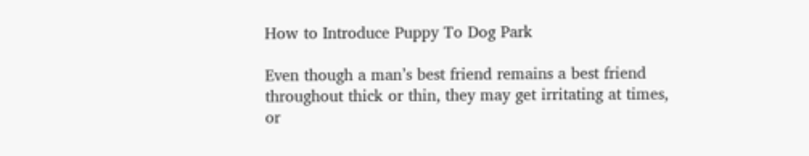How to Introduce Puppy To Dog Park

Even though a man’s best friend remains a best friend throughout thick or thin, they may get irritating at times, or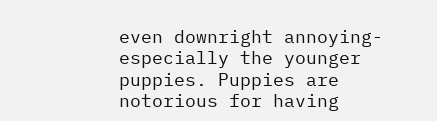even downright annoying- especially the younger puppies. Puppies are notorious for having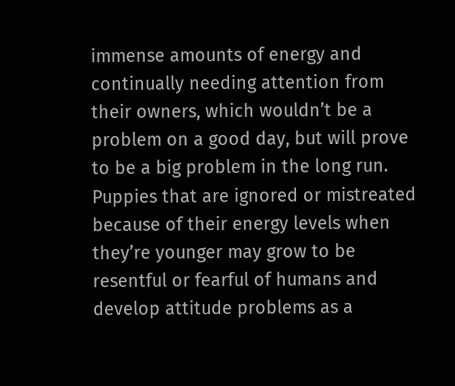immense amounts of energy and continually needing attention from their owners, which wouldn’t be a problem on a good day, but will prove to be a big problem in the long run. Puppies that are ignored or mistreated because of their energy levels when they’re younger may grow to be resentful or fearful of humans and develop attitude problems as a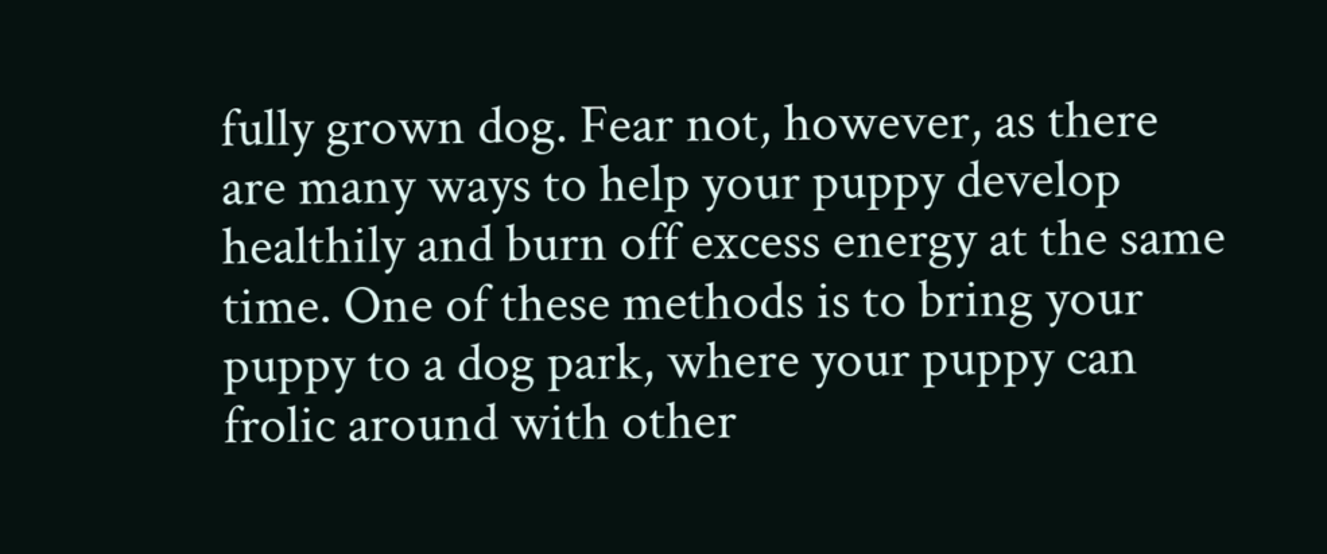fully grown dog. Fear not, however, as there are many ways to help your puppy develop healthily and burn off excess energy at the same time. One of these methods is to bring your puppy to a dog park, where your puppy can frolic around with other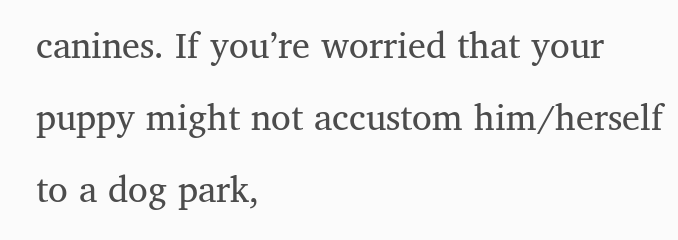canines. If you’re worried that your puppy might not accustom him/herself to a dog park,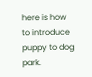here is how to introduce puppy to dog park.